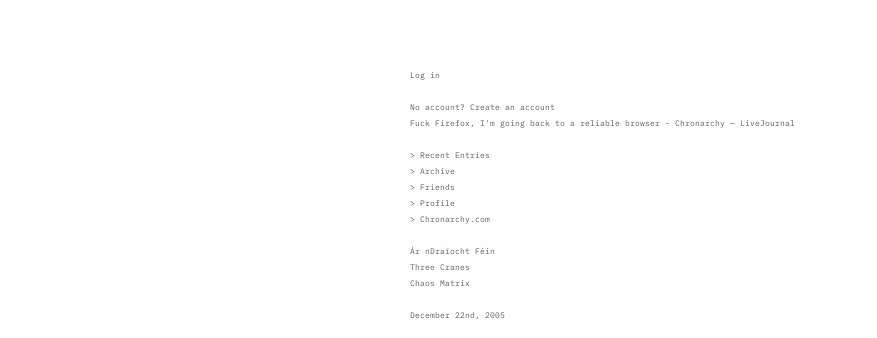Log in

No account? Create an account
Fuck Firefox, I'm going back to a reliable browser - Chronarchy — LiveJournal

> Recent Entries
> Archive
> Friends
> Profile
> Chronarchy.com

Ár nDraíocht Féin
Three Cranes
Chaos Matrix

December 22nd, 2005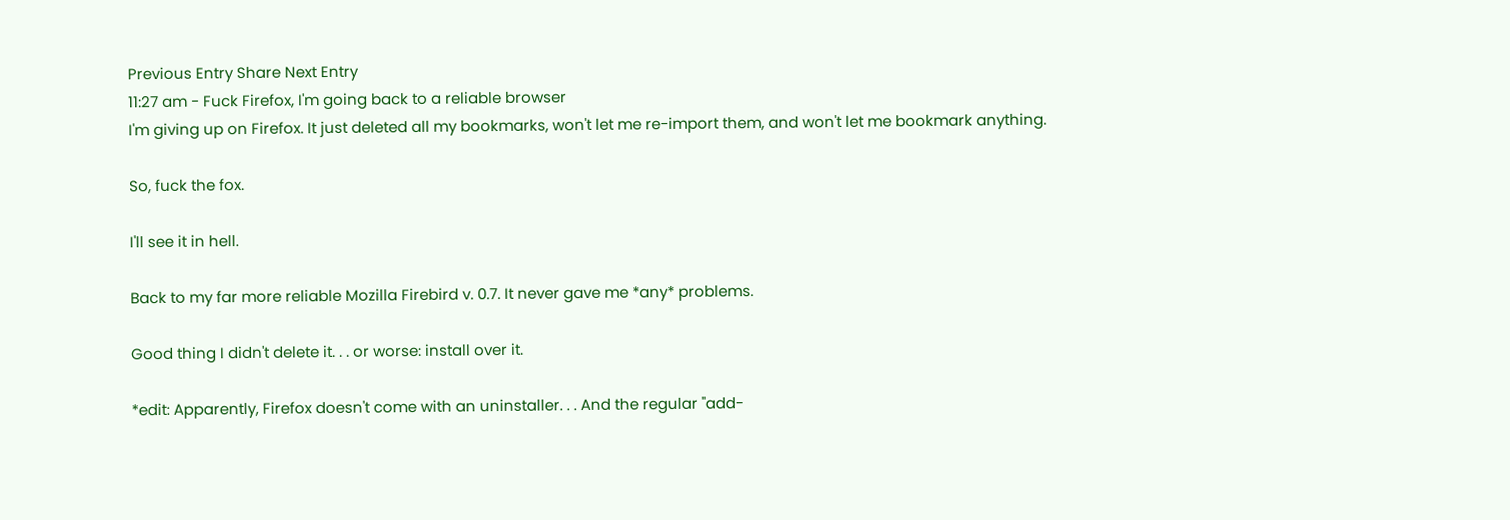Previous Entry Share Next Entry
11:27 am - Fuck Firefox, I'm going back to a reliable browser
I'm giving up on Firefox. It just deleted all my bookmarks, won't let me re-import them, and won't let me bookmark anything.

So, fuck the fox.

I'll see it in hell.

Back to my far more reliable Mozilla Firebird v. 0.7. It never gave me *any* problems.

Good thing I didn't delete it. . . or worse: install over it.

*edit: Apparently, Firefox doesn't come with an uninstaller. . . And the regular "add-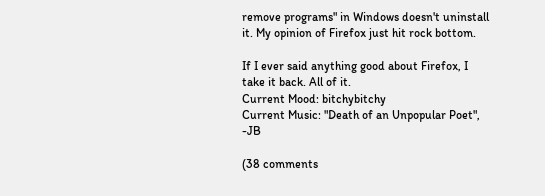remove programs" in Windows doesn't uninstall it. My opinion of Firefox just hit rock bottom.

If I ever said anything good about Firefox, I take it back. All of it.
Current Mood: bitchybitchy
Current Music: "Death of an Unpopular Poet", -JB

(38 comments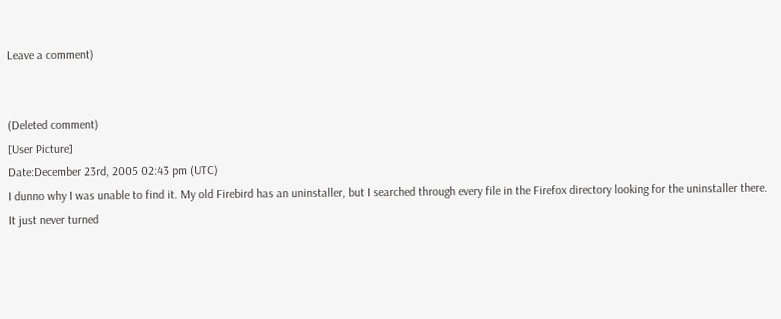Leave a comment)


(Deleted comment)
[User Picture]
Date:December 23rd, 2005 02:43 pm (UTC)
I dunno why I was unable to find it. My old Firebird has an uninstaller, but I searched through every file in the Firefox directory looking for the uninstaller there. It just never turned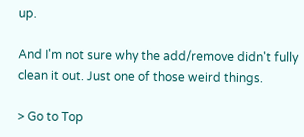up.

And I'm not sure why the add/remove didn't fully clean it out. Just one of those weird things.

> Go to Top